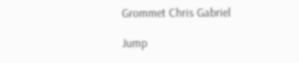Grommet Chris Gabriel

Jump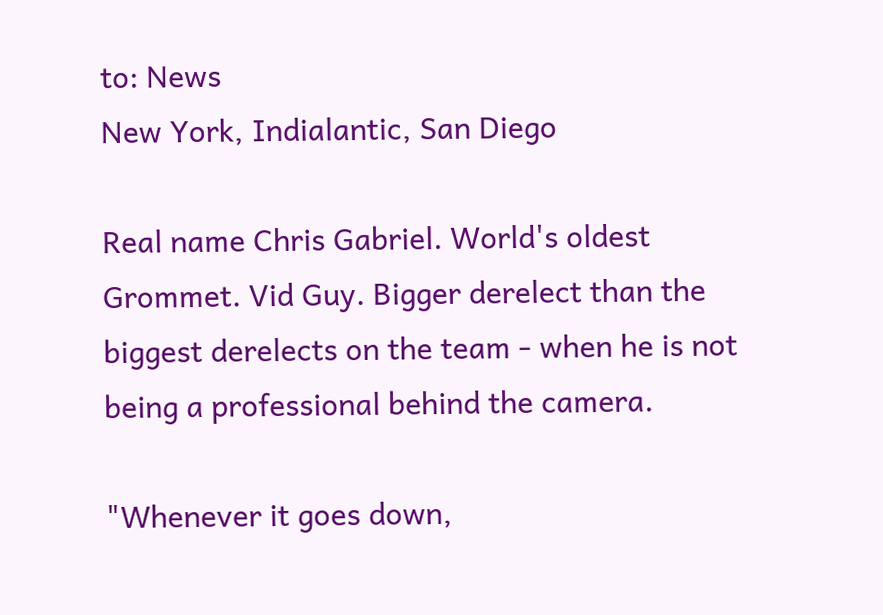to: News
New York, Indialantic, San Diego

Real name Chris Gabriel. World's oldest Grommet. Vid Guy. Bigger derelect than the biggest derelects on the team - when he is not being a professional behind the camera.

"Whenever it goes down,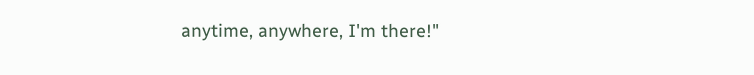anytime, anywhere, I'm there!"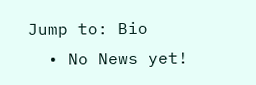Jump to: Bio
  • No News yet!